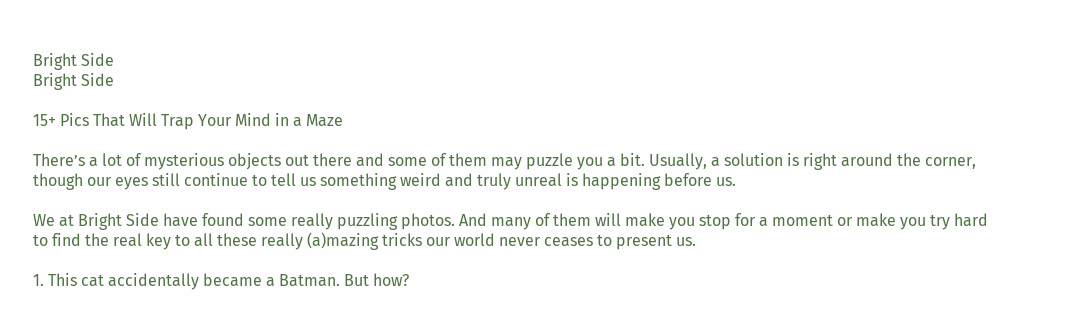Bright Side
Bright Side

15+ Pics That Will Trap Your Mind in a Maze

There’s a lot of mysterious objects out there and some of them may puzzle you a bit. Usually, a solution is right around the corner, though our eyes still continue to tell us something weird and truly unreal is happening before us.

We at Bright Side have found some really puzzling photos. And many of them will make you stop for a moment or make you try hard to find the real key to all these really (a)mazing tricks our world never ceases to present us.

1. This cat accidentally became a Batman. But how?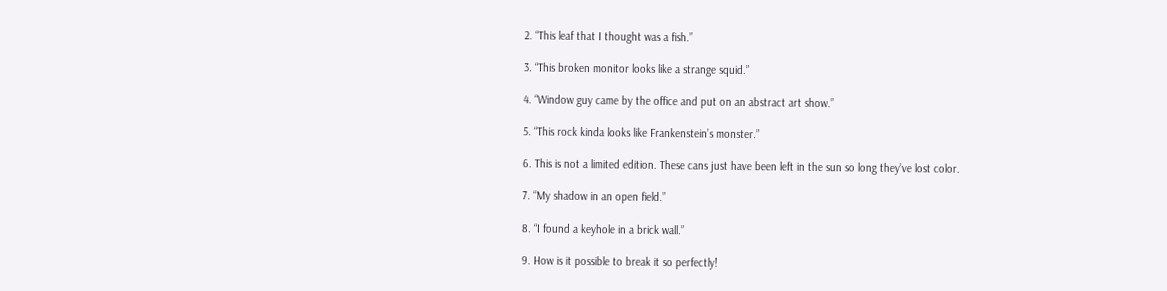2. “This leaf that I thought was a fish.”

3. “This broken monitor looks like a strange squid.”

4. “Window guy came by the office and put on an abstract art show.”

5. “This rock kinda looks like Frankenstein’s monster.”

6. This is not a limited edition. These cans just have been left in the sun so long they’ve lost color.

7. “My shadow in an open field.”

8. “I found a keyhole in a brick wall.”

9. How is it possible to break it so perfectly!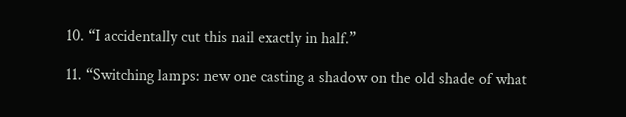10. “I accidentally cut this nail exactly in half.”

11. “Switching lamps: new one casting a shadow on the old shade of what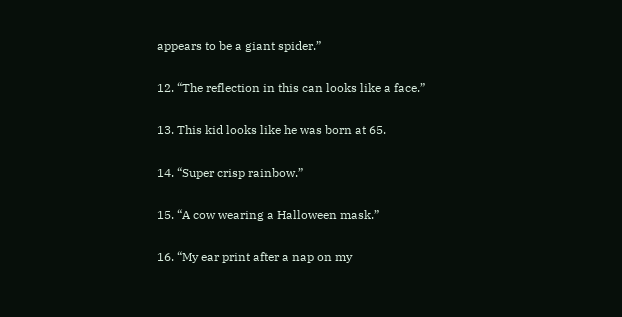appears to be a giant spider.”

12. “The reflection in this can looks like a face.”

13. This kid looks like he was born at 65.

14. “Super crisp rainbow.”

15. “A cow wearing a Halloween mask.”

16. “My ear print after a nap on my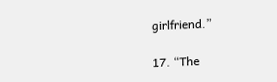girlfriend.”

17. “The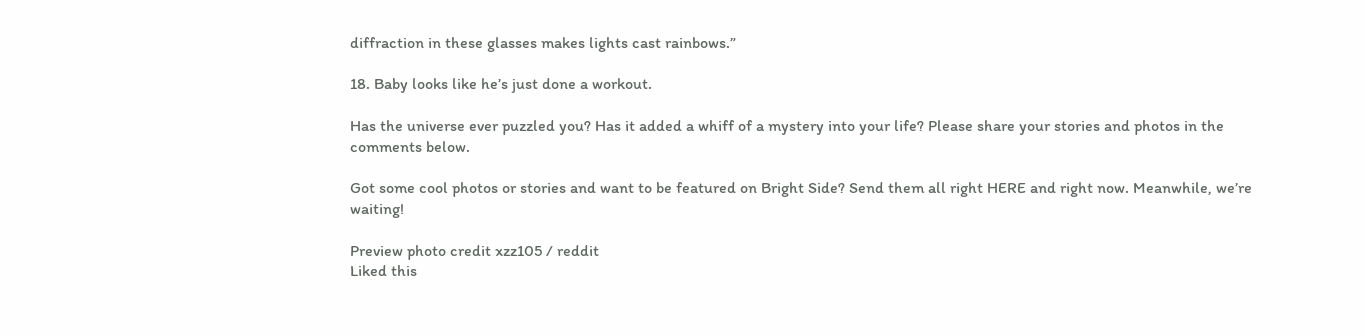diffraction in these glasses makes lights cast rainbows.”

18. Baby looks like he’s just done a workout.

Has the universe ever puzzled you? Has it added a whiff of a mystery into your life? Please share your stories and photos in the comments below.

Got some cool photos or stories and want to be featured on Bright Side? Send them all right HERE and right now. Meanwhile, we’re waiting!

Preview photo credit xzz105 / reddit
Liked this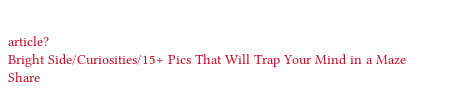article?
Bright Side/Curiosities/15+ Pics That Will Trap Your Mind in a Maze
Share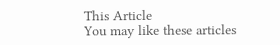This Article
You may like these articles